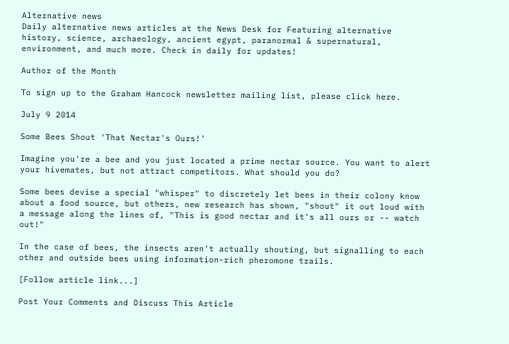Alternative news
Daily alternative news articles at the News Desk for Featuring alternative history, science, archaeology, ancient egypt, paranormal & supernatural, environment, and much more. Check in daily for updates!

Author of the Month

To sign up to the Graham Hancock newsletter mailing list, please click here.

July 9 2014

Some Bees Shout 'That Nectar's Ours!'

Imagine you're a bee and you just located a prime nectar source. You want to alert your hivemates, but not attract competitors. What should you do?

Some bees devise a special "whisper" to discretely let bees in their colony know about a food source, but others, new research has shown, "shout" it out loud with a message along the lines of, "This is good nectar and it's all ours or -- watch out!"

In the case of bees, the insects aren't actually shouting, but signalling to each other and outside bees using information-rich pheromone trails.

[Follow article link...]

Post Your Comments and Discuss This Article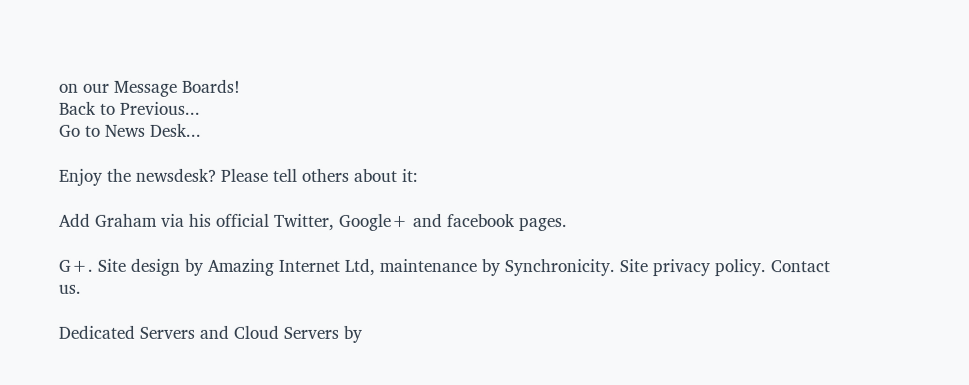on our Message Boards!
Back to Previous...
Go to News Desk...

Enjoy the newsdesk? Please tell others about it:

Add Graham via his official Twitter, Google+ and facebook pages.

G+. Site design by Amazing Internet Ltd, maintenance by Synchronicity. Site privacy policy. Contact us.

Dedicated Servers and Cloud Servers by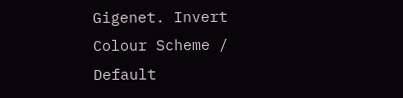Gigenet. Invert Colour Scheme / Default